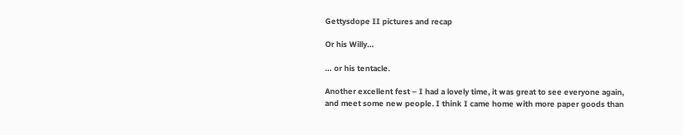Gettysdope II pictures and recap

Or his Willy…

… or his tentacle.

Another excellent fest – I had a lovely time, it was great to see everyone again, and meet some new people. I think I came home with more paper goods than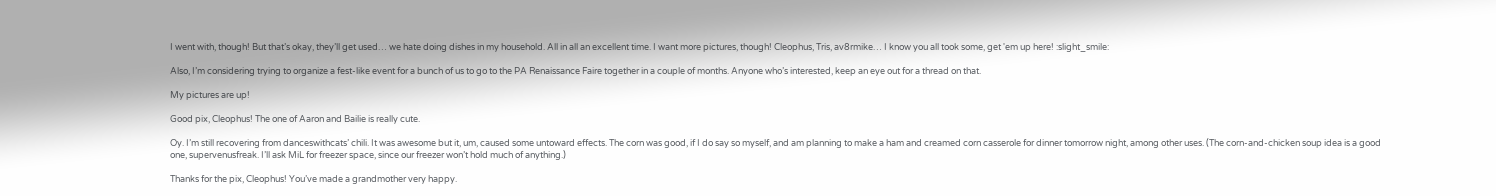I went with, though! But that’s okay, they’ll get used… we hate doing dishes in my household. All in all an excellent time. I want more pictures, though! Cleophus, Tris, av8rmike… I know you all took some, get 'em up here! :slight_smile:

Also, I’m considering trying to organize a fest-like event for a bunch of us to go to the PA Renaissance Faire together in a couple of months. Anyone who’s interested, keep an eye out for a thread on that.

My pictures are up!

Good pix, Cleophus! The one of Aaron and Bailie is really cute.

Oy. I’m still recovering from danceswithcats’ chili. It was awesome but it, um, caused some untoward effects. The corn was good, if I do say so myself, and am planning to make a ham and creamed corn casserole for dinner tomorrow night, among other uses. (The corn-and-chicken soup idea is a good one, supervenusfreak. I’ll ask MiL for freezer space, since our freezer won’t hold much of anything.)

Thanks for the pix, Cleophus! You’ve made a grandmother very happy.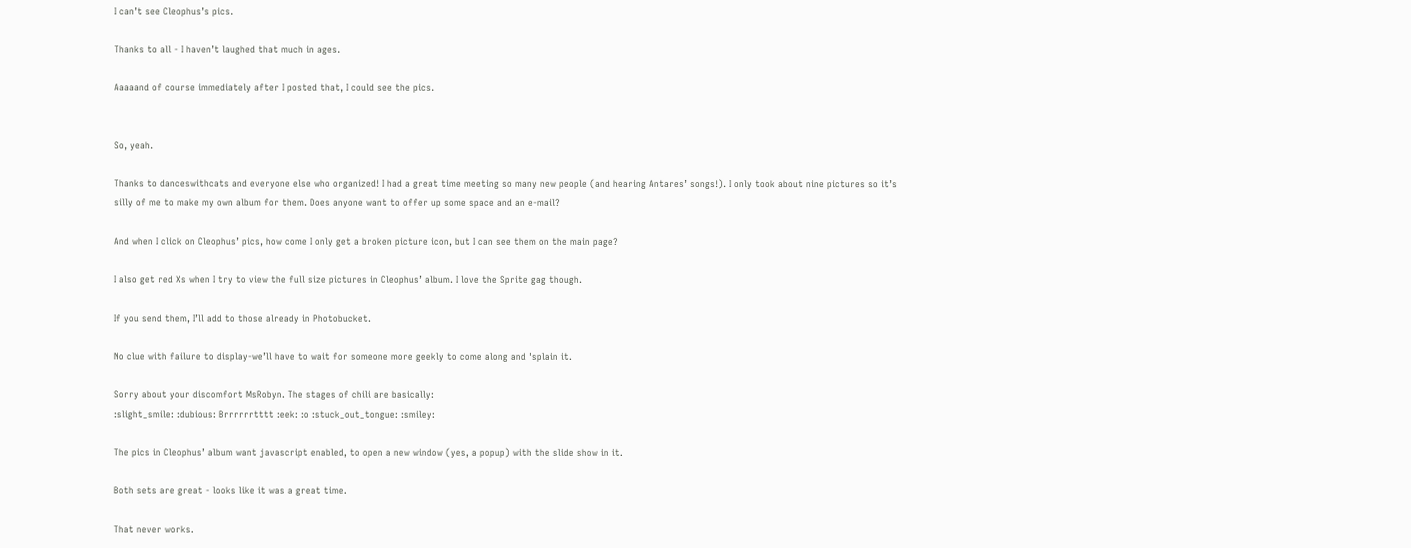I can’t see Cleophus’s pics.

Thanks to all - I haven’t laughed that much in ages.

Aaaaand of course immediately after I posted that, I could see the pics.


So, yeah.

Thanks to danceswithcats and everyone else who organized! I had a great time meeting so many new people (and hearing Antares’ songs!). I only took about nine pictures so it’s silly of me to make my own album for them. Does anyone want to offer up some space and an e-mail?

And when I click on Cleophus’ pics, how come I only get a broken picture icon, but I can see them on the main page?

I also get red Xs when I try to view the full size pictures in Cleophus’ album. I love the Sprite gag though.

If you send them, I’ll add to those already in Photobucket.

No clue with failure to display-we’ll have to wait for someone more geekly to come along and 'splain it.

Sorry about your discomfort MsRobyn. The stages of chili are basically:
:slight_smile: :dubious: Brrrrrrtttt :eek: :o :stuck_out_tongue: :smiley:

The pics in Cleophus’ album want javascript enabled, to open a new window (yes, a popup) with the slide show in it.

Both sets are great - looks like it was a great time.

That never works.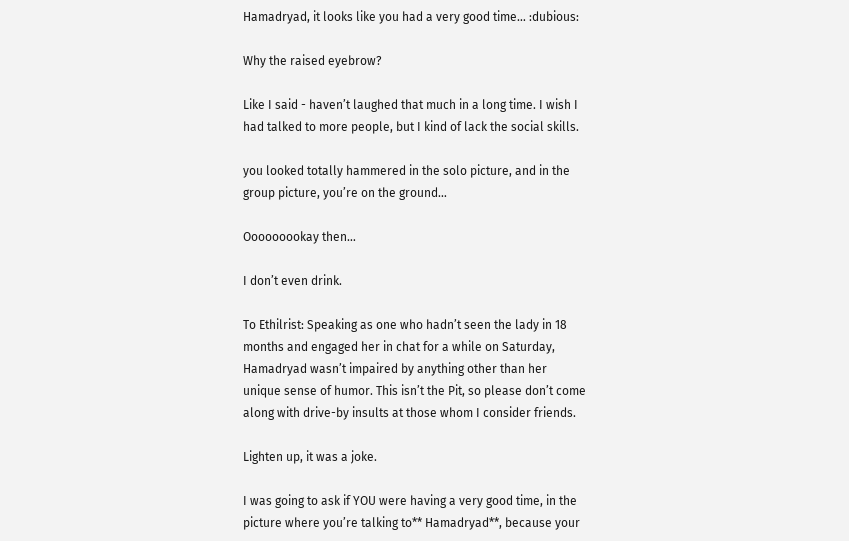Hamadryad, it looks like you had a very good time… :dubious:

Why the raised eyebrow?

Like I said - haven’t laughed that much in a long time. I wish I had talked to more people, but I kind of lack the social skills.

you looked totally hammered in the solo picture, and in the group picture, you’re on the ground…

Ooooooookay then…

I don’t even drink.

To Ethilrist: Speaking as one who hadn’t seen the lady in 18 months and engaged her in chat for a while on Saturday, Hamadryad wasn’t impaired by anything other than her unique sense of humor. This isn’t the Pit, so please don’t come along with drive-by insults at those whom I consider friends.

Lighten up, it was a joke.

I was going to ask if YOU were having a very good time, in the picture where you’re talking to** Hamadryad**, because your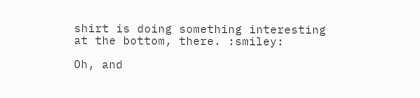shirt is doing something interesting at the bottom, there. :smiley:

Oh, and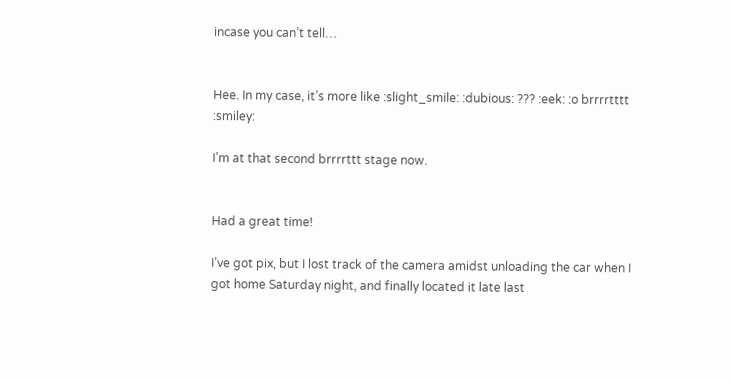incase you can’t tell…


Hee. In my case, it’s more like :slight_smile: :dubious: ??? :eek: :o brrrrtttt :smiley:

I’m at that second brrrrttt stage now.


Had a great time!

I’ve got pix, but I lost track of the camera amidst unloading the car when I got home Saturday night, and finally located it late last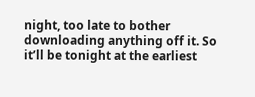night, too late to bother downloading anything off it. So it’ll be tonight at the earliest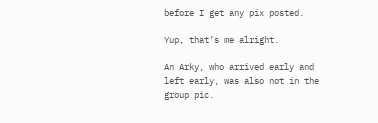before I get any pix posted.

Yup, that’s me alright.

An Arky, who arrived early and left early, was also not in the group pic.